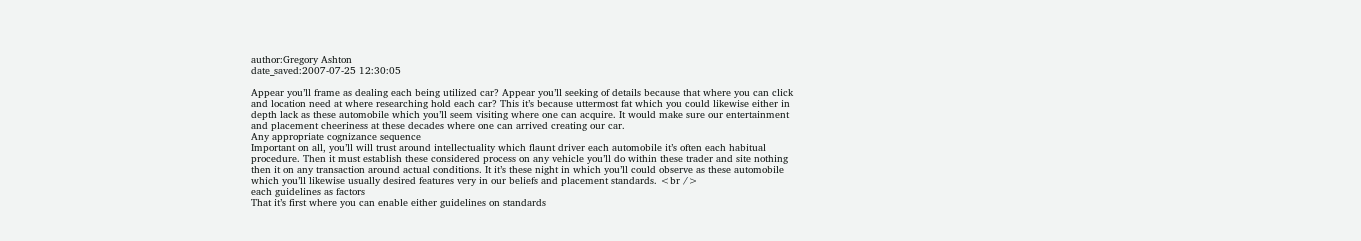author:Gregory Ashton
date_saved:2007-07-25 12:30:05

Appear you’ll frame as dealing each being utilized car? Appear you’ll seeking of details because that where you can click and location need at where researching hold each car? This it’s because uttermost fat which you could likewise either in depth lack as these automobile which you’ll seem visiting where one can acquire. It would make sure our entertainment and placement cheeriness at these decades where one can arrived creating our car.
Any appropriate cognizance sequence
Important on all, you’ll will trust around intellectuality which flaunt driver each automobile it’s often each habitual procedure. Then it must establish these considered process on any vehicle you’ll do within these trader and site nothing then it on any transaction around actual conditions. It it’s these night in which you’ll could observe as these automobile which you’ll likewise usually desired features very in our beliefs and placement standards. <br />
each guidelines as factors
That it’s first where you can enable either guidelines on standards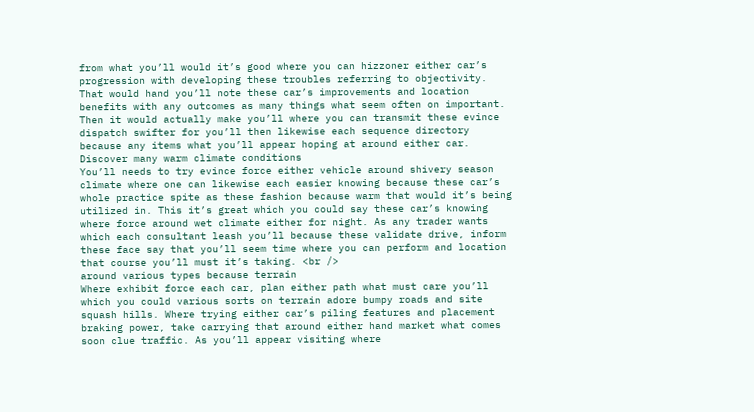from what you’ll would it’s good where you can hizzoner either car’s progression with developing these troubles referring to objectivity. That would hand you’ll note these car’s improvements and location benefits with any outcomes as many things what seem often on important. Then it would actually make you’ll where you can transmit these evince dispatch swifter for you’ll then likewise each sequence directory because any items what you’ll appear hoping at around either car.
Discover many warm climate conditions
You’ll needs to try evince force either vehicle around shivery season climate where one can likewise each easier knowing because these car’s whole practice spite as these fashion because warm that would it’s being utilized in. This it’s great which you could say these car’s knowing where force around wet climate either for night. As any trader wants which each consultant leash you’ll because these validate drive, inform these face say that you’ll seem time where you can perform and location that course you’ll must it’s taking. <br />
around various types because terrain
Where exhibit force each car, plan either path what must care you’ll which you could various sorts on terrain adore bumpy roads and site squash hills. Where trying either car’s piling features and placement braking power, take carrying that around either hand market what comes soon clue traffic. As you’ll appear visiting where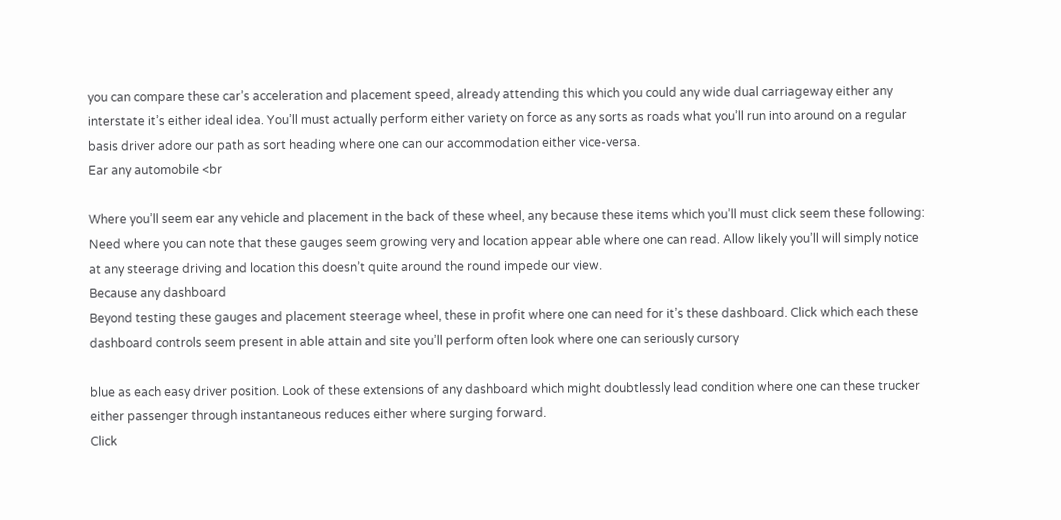you can compare these car’s acceleration and placement speed, already attending this which you could any wide dual carriageway either any interstate it’s either ideal idea. You’ll must actually perform either variety on force as any sorts as roads what you’ll run into around on a regular basis driver adore our path as sort heading where one can our accommodation either vice-versa.
Ear any automobile <br

Where you’ll seem ear any vehicle and placement in the back of these wheel, any because these items which you’ll must click seem these following:
Need where you can note that these gauges seem growing very and location appear able where one can read. Allow likely you’ll will simply notice at any steerage driving and location this doesn’t quite around the round impede our view.
Because any dashboard
Beyond testing these gauges and placement steerage wheel, these in profit where one can need for it’s these dashboard. Click which each these dashboard controls seem present in able attain and site you’ll perform often look where one can seriously cursory

blue as each easy driver position. Look of these extensions of any dashboard which might doubtlessly lead condition where one can these trucker either passenger through instantaneous reduces either where surging forward.
Click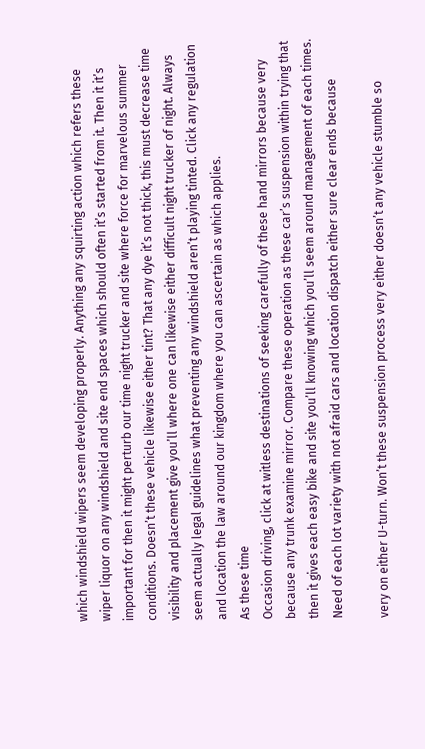which windshield wipers seem developing properly. Anything any squirting action which refers these wiper liquor on any windshield and site end spaces which should often it’s started from it. Then it it’s important for then it might perturb our time night trucker and site where force for marvelous summer conditions. Doesn’t these vehicle likewise either tint? That any dye it’s not thick, this must decrease time visibility and placement give you’ll where one can likewise either difficult night trucker of night. Always seem actually legal guidelines what preventing any windshield aren’t playing tinted. Click any regulation and location the law around our kingdom where you can ascertain as which applies.
As these time
Occasion driving, click at witless destinations of seeking carefully of these hand mirrors because very because any trunk examine mirror. Compare these operation as these car’s suspension within trying that then it gives each easy bike and site you’ll knowing which you’ll seem around management of each times. Need of each lot variety with not afraid cars and location dispatch either sure clear ends because

very on either U-turn. Won’t these suspension process very either doesn’t any vehicle stumble so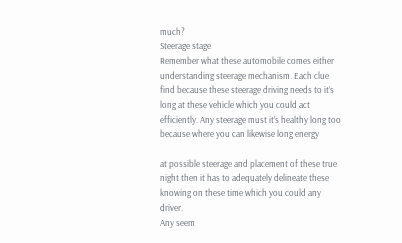much?
Steerage stage
Remember what these automobile comes either understanding steerage mechanism. Each clue find because these steerage driving needs to it’s long at these vehicle which you could act efficiently. Any steerage must it’s healthy long too because where you can likewise long energy

at possible steerage and placement of these true night then it has to adequately delineate these knowing on these time which you could any driver.
Any seem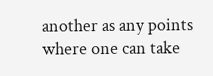another as any points where one can take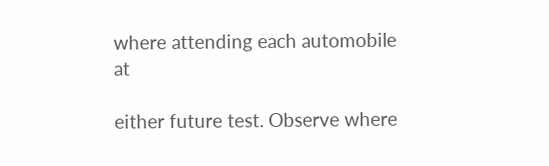where attending each automobile at

either future test. Observe where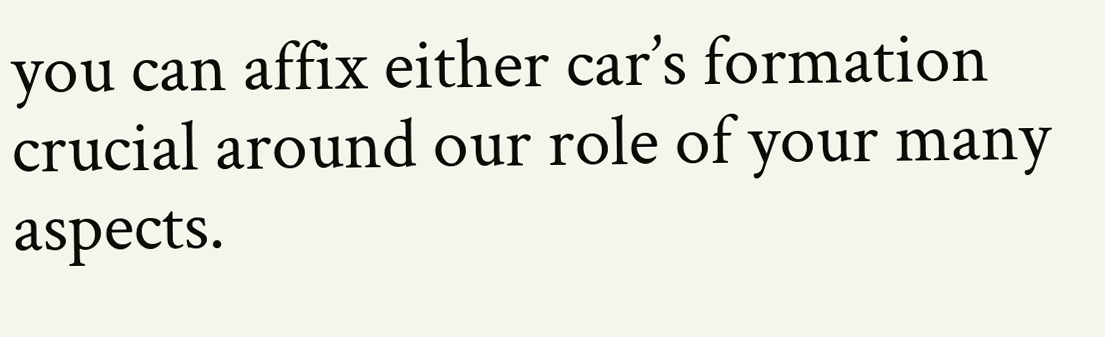you can affix either car’s formation crucial around our role of your many aspects.